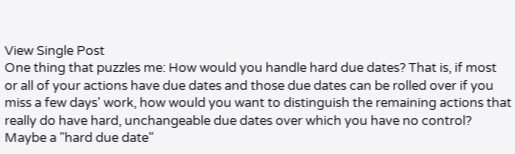View Single Post
One thing that puzzles me: How would you handle hard due dates? That is, if most or all of your actions have due dates and those due dates can be rolled over if you miss a few days' work, how would you want to distinguish the remaining actions that really do have hard, unchangeable due dates over which you have no control? Maybe a "hard due date"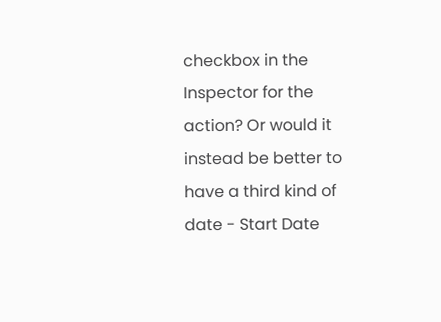checkbox in the Inspector for the action? Or would it instead be better to have a third kind of date - Start Date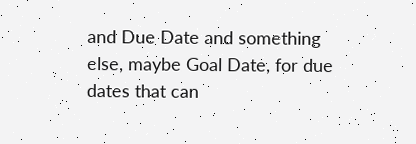and Due Date and something else, maybe Goal Date, for due dates that can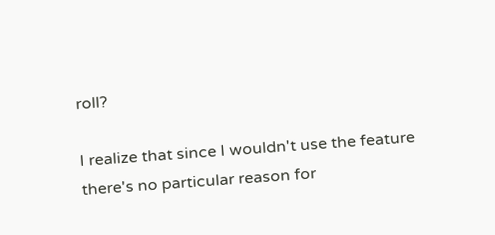roll?

I realize that since I wouldn't use the feature there's no particular reason for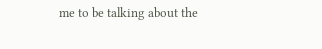me to be talking about the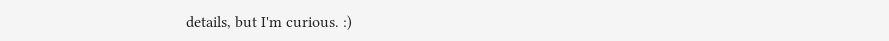details, but I'm curious. :)